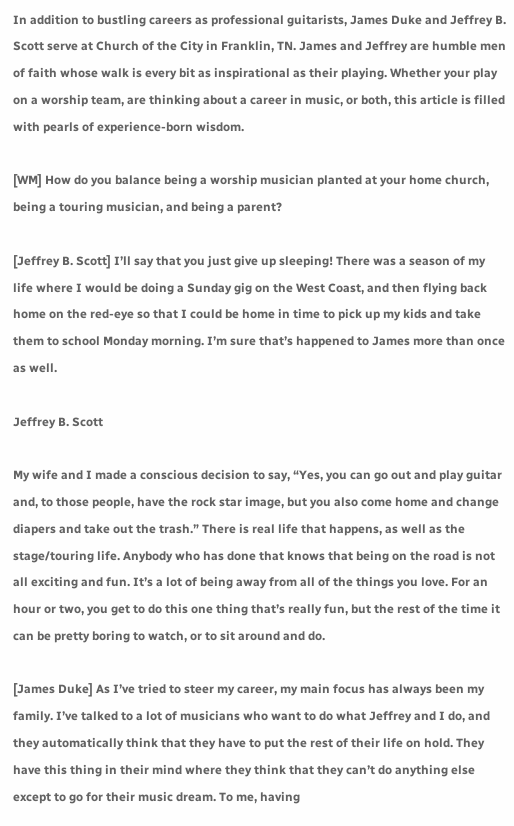In addition to bustling careers as professional guitarists, James Duke and Jeffrey B. Scott serve at Church of the City in Franklin, TN. James and Jeffrey are humble men of faith whose walk is every bit as inspirational as their playing. Whether your play on a worship team, are thinking about a career in music, or both, this article is filled with pearls of experience-born wisdom.

[WM] How do you balance being a worship musician planted at your home church, being a touring musician, and being a parent?

[Jeffrey B. Scott] I’ll say that you just give up sleeping! There was a season of my life where I would be doing a Sunday gig on the West Coast, and then flying back home on the red-eye so that I could be home in time to pick up my kids and take them to school Monday morning. I’m sure that’s happened to James more than once as well.

Jeffrey B. Scott

My wife and I made a conscious decision to say, “Yes, you can go out and play guitar and, to those people, have the rock star image, but you also come home and change diapers and take out the trash.” There is real life that happens, as well as the stage/touring life. Anybody who has done that knows that being on the road is not all exciting and fun. It’s a lot of being away from all of the things you love. For an hour or two, you get to do this one thing that’s really fun, but the rest of the time it can be pretty boring to watch, or to sit around and do.

[James Duke] As I’ve tried to steer my career, my main focus has always been my family. I’ve talked to a lot of musicians who want to do what Jeffrey and I do, and they automatically think that they have to put the rest of their life on hold. They have this thing in their mind where they think that they can’t do anything else except to go for their music dream. To me, having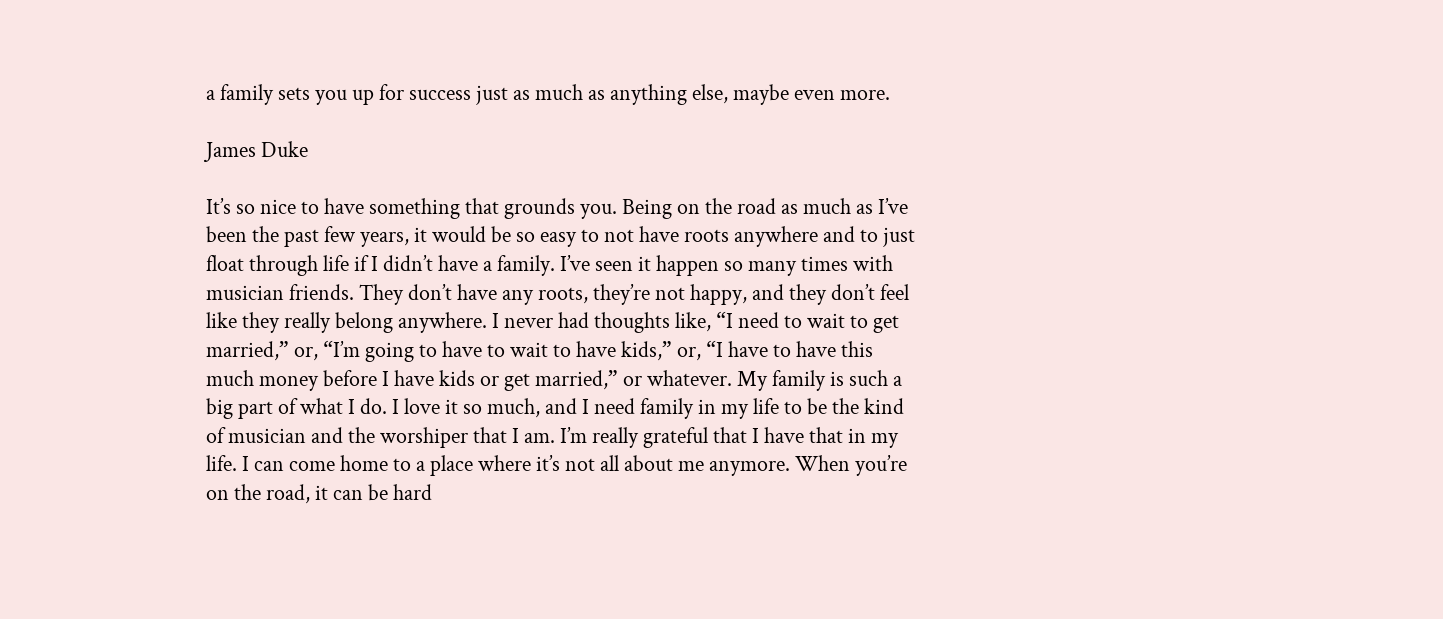a family sets you up for success just as much as anything else, maybe even more.

James Duke

It’s so nice to have something that grounds you. Being on the road as much as I’ve been the past few years, it would be so easy to not have roots anywhere and to just float through life if I didn’t have a family. I’ve seen it happen so many times with musician friends. They don’t have any roots, they’re not happy, and they don’t feel like they really belong anywhere. I never had thoughts like, “I need to wait to get married,” or, “I’m going to have to wait to have kids,” or, “I have to have this much money before I have kids or get married,” or whatever. My family is such a big part of what I do. I love it so much, and I need family in my life to be the kind of musician and the worshiper that I am. I’m really grateful that I have that in my life. I can come home to a place where it’s not all about me anymore. When you’re on the road, it can be hard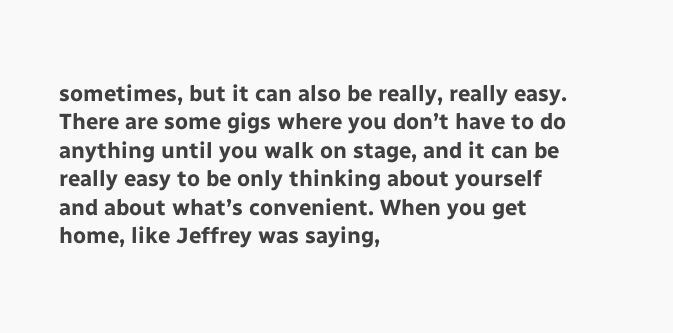sometimes, but it can also be really, really easy. There are some gigs where you don’t have to do anything until you walk on stage, and it can be really easy to be only thinking about yourself and about what’s convenient. When you get home, like Jeffrey was saying,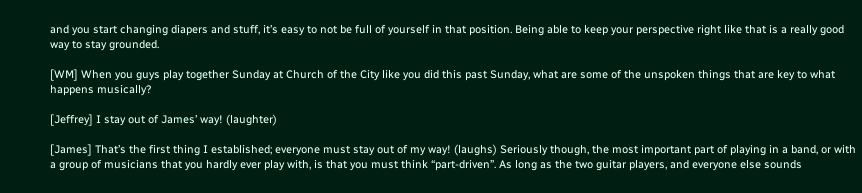and you start changing diapers and stuff, it’s easy to not be full of yourself in that position. Being able to keep your perspective right like that is a really good way to stay grounded.

[WM] When you guys play together Sunday at Church of the City like you did this past Sunday, what are some of the unspoken things that are key to what happens musically?

[Jeffrey] I stay out of James’ way! (laughter)

[James] That’s the first thing I established; everyone must stay out of my way! (laughs) Seriously though, the most important part of playing in a band, or with a group of musicians that you hardly ever play with, is that you must think “part-driven”. As long as the two guitar players, and everyone else sounds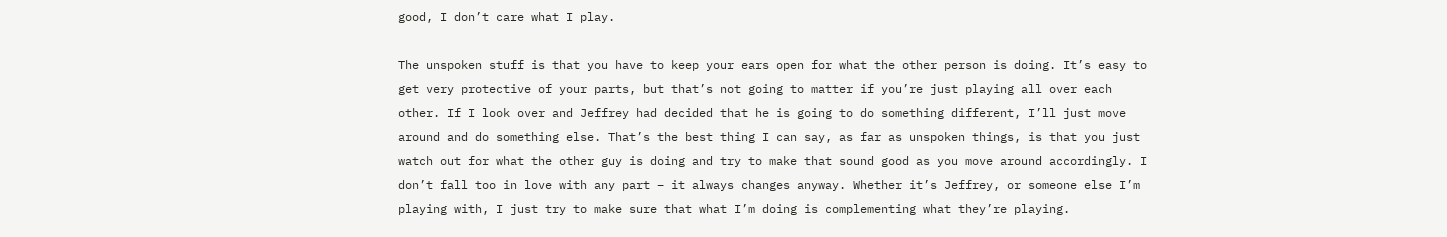good, I don’t care what I play.

The unspoken stuff is that you have to keep your ears open for what the other person is doing. It’s easy to get very protective of your parts, but that’s not going to matter if you’re just playing all over each other. If I look over and Jeffrey had decided that he is going to do something different, I’ll just move around and do something else. That’s the best thing I can say, as far as unspoken things, is that you just watch out for what the other guy is doing and try to make that sound good as you move around accordingly. I don’t fall too in love with any part – it always changes anyway. Whether it’s Jeffrey, or someone else I’m playing with, I just try to make sure that what I’m doing is complementing what they’re playing.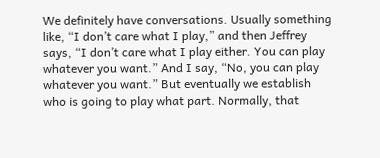We definitely have conversations. Usually something like, “I don’t care what I play,” and then Jeffrey says, “I don’t care what I play either. You can play whatever you want.” And I say, “No, you can play whatever you want.” But eventually we establish who is going to play what part. Normally, that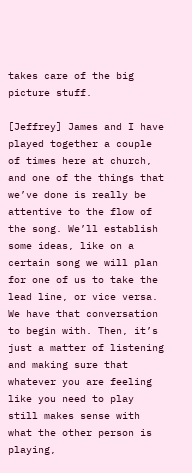takes care of the big picture stuff.

[Jeffrey] James and I have played together a couple of times here at church, and one of the things that we’ve done is really be attentive to the flow of the song. We’ll establish some ideas, like on a certain song we will plan for one of us to take the lead line, or vice versa. We have that conversation to begin with. Then, it’s just a matter of listening and making sure that whatever you are feeling like you need to play still makes sense with what the other person is playing,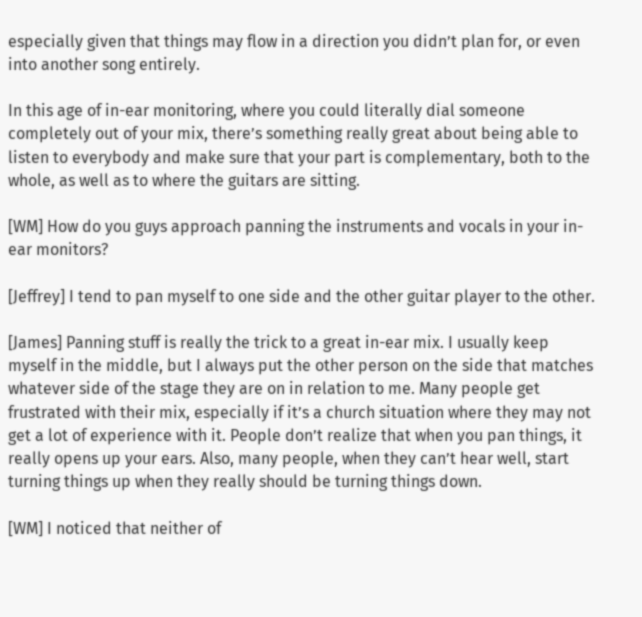especially given that things may flow in a direction you didn’t plan for, or even into another song entirely.

In this age of in-ear monitoring, where you could literally dial someone completely out of your mix, there’s something really great about being able to listen to everybody and make sure that your part is complementary, both to the whole, as well as to where the guitars are sitting.

[WM] How do you guys approach panning the instruments and vocals in your in-ear monitors?

[Jeffrey] I tend to pan myself to one side and the other guitar player to the other.

[James] Panning stuff is really the trick to a great in-ear mix. I usually keep myself in the middle, but I always put the other person on the side that matches whatever side of the stage they are on in relation to me. Many people get frustrated with their mix, especially if it’s a church situation where they may not get a lot of experience with it. People don’t realize that when you pan things, it really opens up your ears. Also, many people, when they can’t hear well, start turning things up when they really should be turning things down.

[WM] I noticed that neither of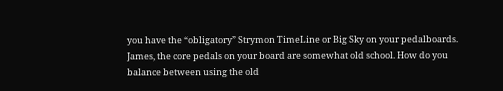you have the “obligatory” Strymon TimeLine or Big Sky on your pedalboards. James, the core pedals on your board are somewhat old school. How do you balance between using the old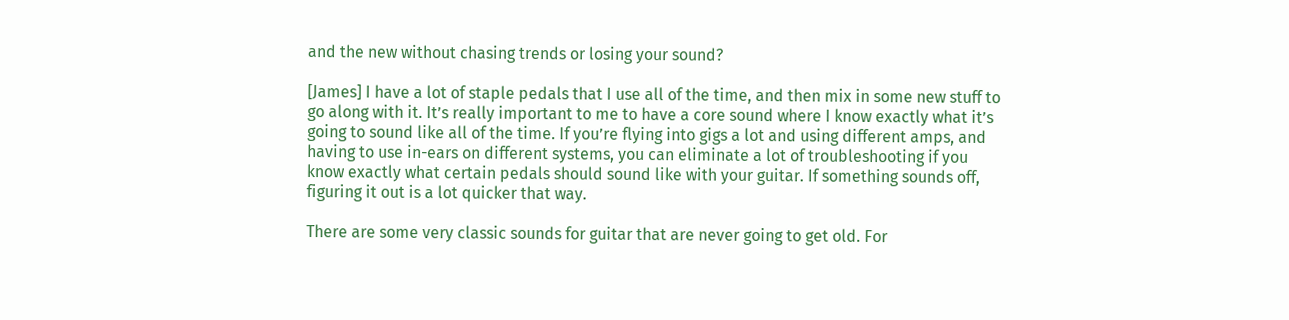and the new without chasing trends or losing your sound?

[James] I have a lot of staple pedals that I use all of the time, and then mix in some new stuff to go along with it. It’s really important to me to have a core sound where I know exactly what it’s going to sound like all of the time. If you’re flying into gigs a lot and using different amps, and having to use in-ears on different systems, you can eliminate a lot of troubleshooting if you know exactly what certain pedals should sound like with your guitar. If something sounds off, figuring it out is a lot quicker that way.

There are some very classic sounds for guitar that are never going to get old. For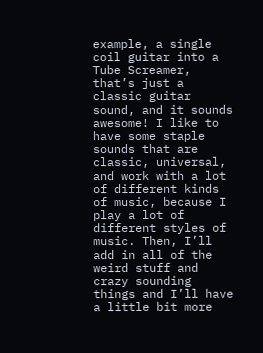example, a single coil guitar into a Tube Screamer, that’s just a classic guitar sound, and it sounds awesome! I like to have some staple sounds that are classic, universal, and work with a lot of different kinds of music, because I play a lot of different styles of music. Then, I’ll add in all of the weird stuff and crazy sounding things and I’ll have a little bit more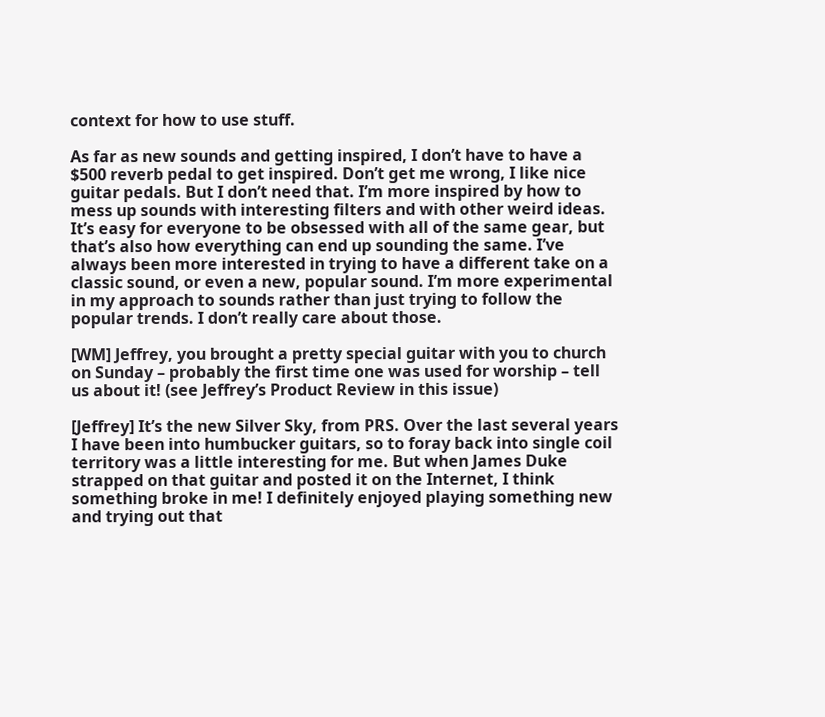context for how to use stuff.

As far as new sounds and getting inspired, I don’t have to have a $500 reverb pedal to get inspired. Don’t get me wrong, I like nice guitar pedals. But I don’t need that. I’m more inspired by how to mess up sounds with interesting filters and with other weird ideas. It’s easy for everyone to be obsessed with all of the same gear, but that’s also how everything can end up sounding the same. I’ve always been more interested in trying to have a different take on a classic sound, or even a new, popular sound. I’m more experimental in my approach to sounds rather than just trying to follow the popular trends. I don’t really care about those.

[WM] Jeffrey, you brought a pretty special guitar with you to church on Sunday – probably the first time one was used for worship – tell us about it! (see Jeffrey’s Product Review in this issue)

[Jeffrey] It’s the new Silver Sky, from PRS. Over the last several years I have been into humbucker guitars, so to foray back into single coil territory was a little interesting for me. But when James Duke strapped on that guitar and posted it on the Internet, I think something broke in me! I definitely enjoyed playing something new and trying out that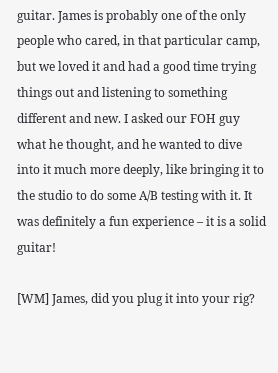guitar. James is probably one of the only people who cared, in that particular camp, but we loved it and had a good time trying things out and listening to something different and new. I asked our FOH guy what he thought, and he wanted to dive into it much more deeply, like bringing it to the studio to do some A/B testing with it. It was definitely a fun experience – it is a solid guitar!

[WM] James, did you plug it into your rig?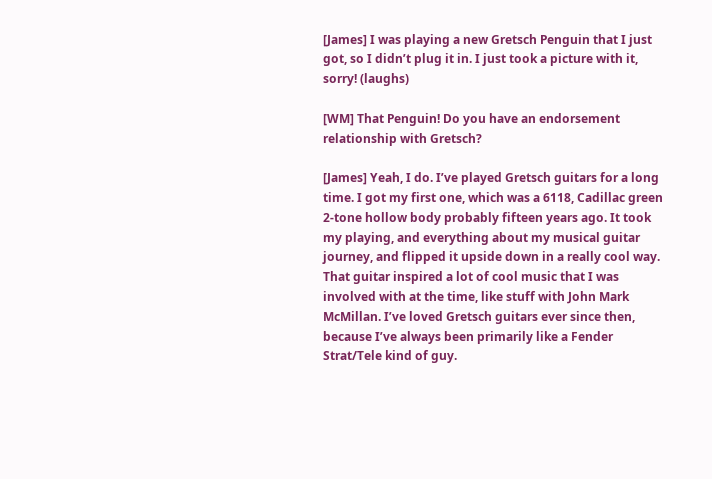[James] I was playing a new Gretsch Penguin that I just got, so I didn’t plug it in. I just took a picture with it, sorry! (laughs)

[WM] That Penguin! Do you have an endorsement relationship with Gretsch?

[James] Yeah, I do. I’ve played Gretsch guitars for a long time. I got my first one, which was a 6118, Cadillac green 2-tone hollow body probably fifteen years ago. It took my playing, and everything about my musical guitar journey, and flipped it upside down in a really cool way. That guitar inspired a lot of cool music that I was involved with at the time, like stuff with John Mark McMillan. I’ve loved Gretsch guitars ever since then, because I’ve always been primarily like a Fender Strat/Tele kind of guy.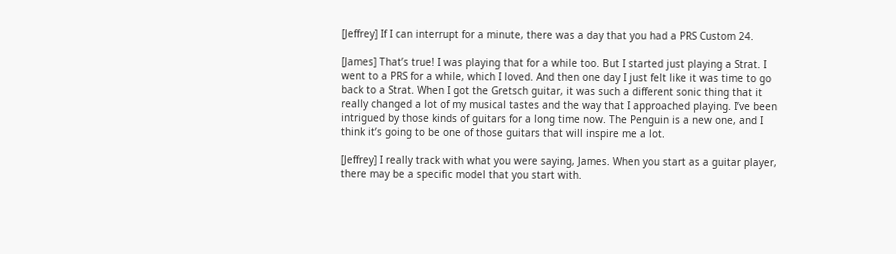[Jeffrey] If I can interrupt for a minute, there was a day that you had a PRS Custom 24.

[James] That’s true! I was playing that for a while too. But I started just playing a Strat. I went to a PRS for a while, which I loved. And then one day I just felt like it was time to go back to a Strat. When I got the Gretsch guitar, it was such a different sonic thing that it really changed a lot of my musical tastes and the way that I approached playing. I’ve been intrigued by those kinds of guitars for a long time now. The Penguin is a new one, and I think it’s going to be one of those guitars that will inspire me a lot.

[Jeffrey] I really track with what you were saying, James. When you start as a guitar player, there may be a specific model that you start with.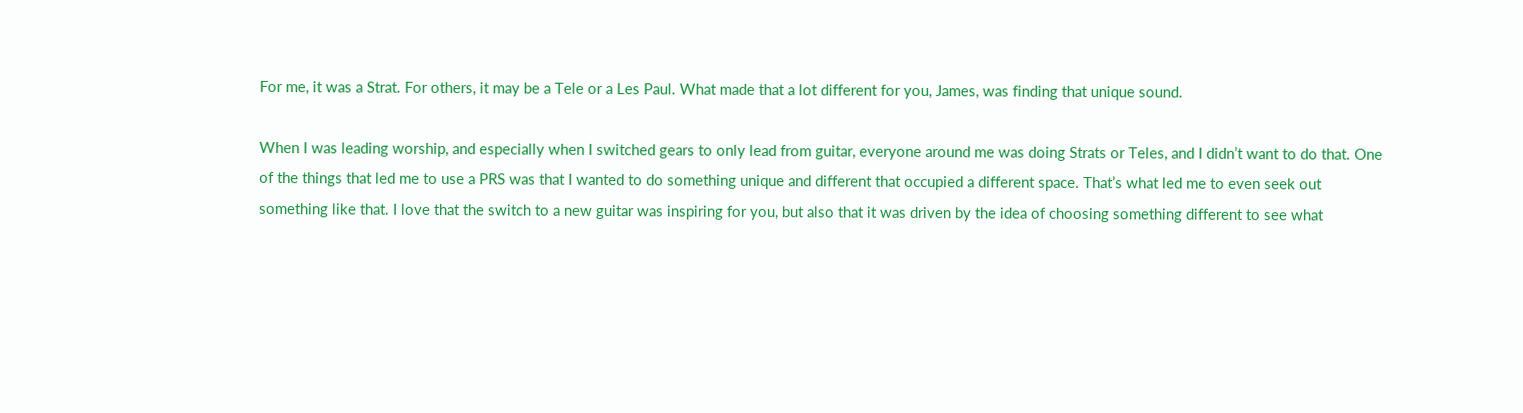For me, it was a Strat. For others, it may be a Tele or a Les Paul. What made that a lot different for you, James, was finding that unique sound.

When I was leading worship, and especially when I switched gears to only lead from guitar, everyone around me was doing Strats or Teles, and I didn’t want to do that. One of the things that led me to use a PRS was that I wanted to do something unique and different that occupied a different space. That’s what led me to even seek out something like that. I love that the switch to a new guitar was inspiring for you, but also that it was driven by the idea of choosing something different to see what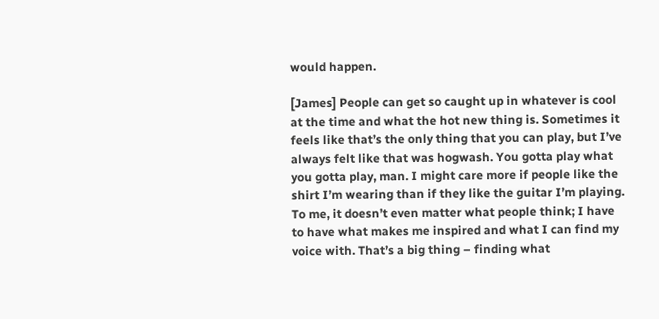would happen.

[James] People can get so caught up in whatever is cool at the time and what the hot new thing is. Sometimes it feels like that’s the only thing that you can play, but I’ve always felt like that was hogwash. You gotta play what you gotta play, man. I might care more if people like the shirt I’m wearing than if they like the guitar I’m playing. To me, it doesn’t even matter what people think; I have to have what makes me inspired and what I can find my voice with. That’s a big thing – finding what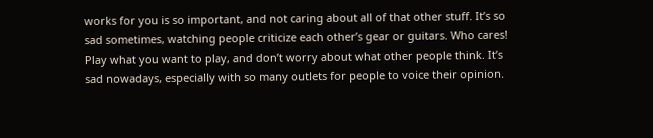works for you is so important, and not caring about all of that other stuff. It’s so sad sometimes, watching people criticize each other’s gear or guitars. Who cares! Play what you want to play, and don’t worry about what other people think. It’s sad nowadays, especially with so many outlets for people to voice their opinion.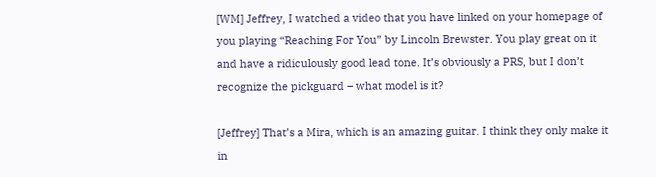[WM] Jeffrey, I watched a video that you have linked on your homepage of you playing “Reaching For You” by Lincoln Brewster. You play great on it and have a ridiculously good lead tone. It’s obviously a PRS, but I don’t recognize the pickguard – what model is it?

[Jeffrey] That’s a Mira, which is an amazing guitar. I think they only make it in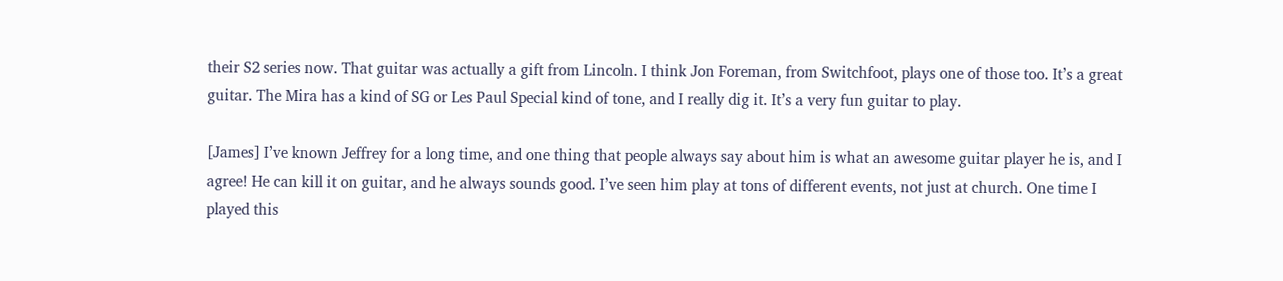their S2 series now. That guitar was actually a gift from Lincoln. I think Jon Foreman, from Switchfoot, plays one of those too. It’s a great guitar. The Mira has a kind of SG or Les Paul Special kind of tone, and I really dig it. It’s a very fun guitar to play.

[James] I’ve known Jeffrey for a long time, and one thing that people always say about him is what an awesome guitar player he is, and I agree! He can kill it on guitar, and he always sounds good. I’ve seen him play at tons of different events, not just at church. One time I played this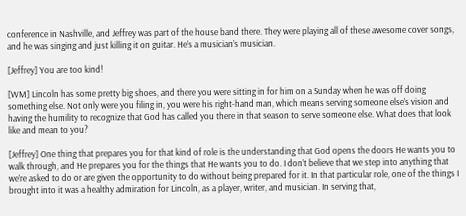conference in Nashville, and Jeffrey was part of the house band there. They were playing all of these awesome cover songs, and he was singing and just killing it on guitar. He’s a musician’s musician.

[Jeffrey] You are too kind!

[WM] Lincoln has some pretty big shoes, and there you were sitting in for him on a Sunday when he was off doing something else. Not only were you filing in, you were his right-hand man, which means serving someone else’s vision and having the humility to recognize that God has called you there in that season to serve someone else. What does that look like and mean to you?

[Jeffrey] One thing that prepares you for that kind of role is the understanding that God opens the doors He wants you to walk through, and He prepares you for the things that He wants you to do. I don’t believe that we step into anything that we’re asked to do or are given the opportunity to do without being prepared for it. In that particular role, one of the things I brought into it was a healthy admiration for Lincoln, as a player, writer, and musician. In serving that,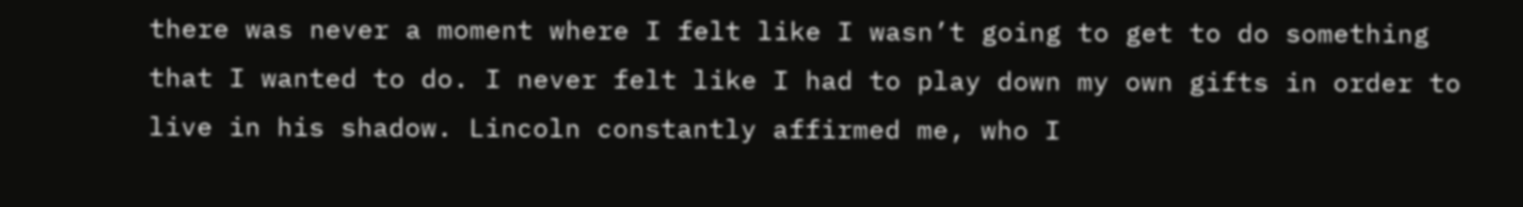there was never a moment where I felt like I wasn’t going to get to do something that I wanted to do. I never felt like I had to play down my own gifts in order to live in his shadow. Lincoln constantly affirmed me, who I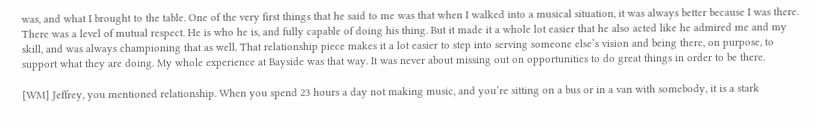was, and what I brought to the table. One of the very first things that he said to me was that when I walked into a musical situation, it was always better because I was there. There was a level of mutual respect. He is who he is, and fully capable of doing his thing. But it made it a whole lot easier that he also acted like he admired me and my skill, and was always championing that as well. That relationship piece makes it a lot easier to step into serving someone else’s vision and being there, on purpose, to support what they are doing. My whole experience at Bayside was that way. It was never about missing out on opportunities to do great things in order to be there.

[WM] Jeffrey, you mentioned relationship. When you spend 23 hours a day not making music, and you’re sitting on a bus or in a van with somebody, it is a stark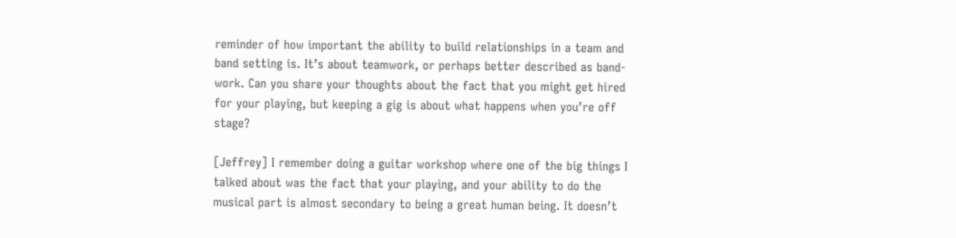reminder of how important the ability to build relationships in a team and band setting is. It’s about teamwork, or perhaps better described as band-work. Can you share your thoughts about the fact that you might get hired for your playing, but keeping a gig is about what happens when you’re off stage?

[Jeffrey] I remember doing a guitar workshop where one of the big things I talked about was the fact that your playing, and your ability to do the musical part is almost secondary to being a great human being. It doesn’t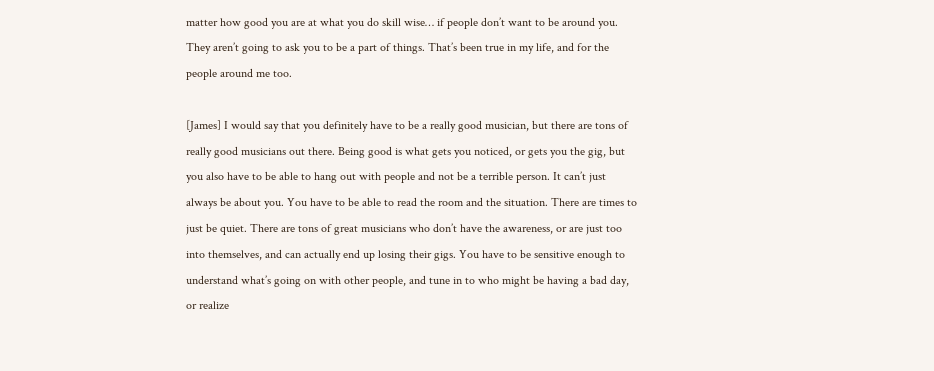matter how good you are at what you do skill wise… if people don’t want to be around you. They aren’t going to ask you to be a part of things. That’s been true in my life, and for the people around me too.

[James] I would say that you definitely have to be a really good musician, but there are tons of really good musicians out there. Being good is what gets you noticed, or gets you the gig, but you also have to be able to hang out with people and not be a terrible person. It can’t just always be about you. You have to be able to read the room and the situation. There are times to just be quiet. There are tons of great musicians who don’t have the awareness, or are just too into themselves, and can actually end up losing their gigs. You have to be sensitive enough to understand what’s going on with other people, and tune in to who might be having a bad day, or realize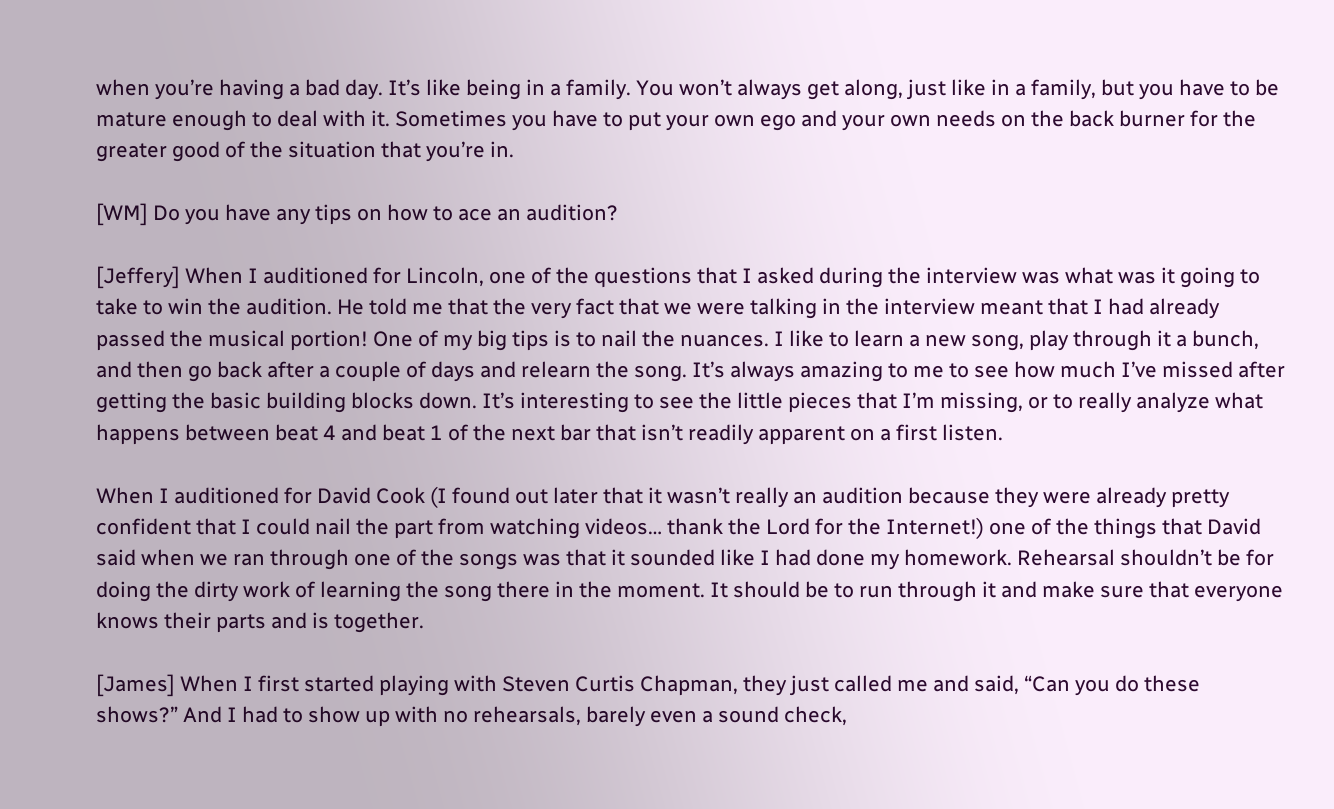when you’re having a bad day. It’s like being in a family. You won’t always get along, just like in a family, but you have to be mature enough to deal with it. Sometimes you have to put your own ego and your own needs on the back burner for the greater good of the situation that you’re in.

[WM] Do you have any tips on how to ace an audition?

[Jeffery] When I auditioned for Lincoln, one of the questions that I asked during the interview was what was it going to take to win the audition. He told me that the very fact that we were talking in the interview meant that I had already passed the musical portion! One of my big tips is to nail the nuances. I like to learn a new song, play through it a bunch, and then go back after a couple of days and relearn the song. It’s always amazing to me to see how much I’ve missed after getting the basic building blocks down. It’s interesting to see the little pieces that I’m missing, or to really analyze what happens between beat 4 and beat 1 of the next bar that isn’t readily apparent on a first listen.

When I auditioned for David Cook (I found out later that it wasn’t really an audition because they were already pretty confident that I could nail the part from watching videos… thank the Lord for the Internet!) one of the things that David said when we ran through one of the songs was that it sounded like I had done my homework. Rehearsal shouldn’t be for doing the dirty work of learning the song there in the moment. It should be to run through it and make sure that everyone knows their parts and is together.

[James] When I first started playing with Steven Curtis Chapman, they just called me and said, “Can you do these shows?” And I had to show up with no rehearsals, barely even a sound check,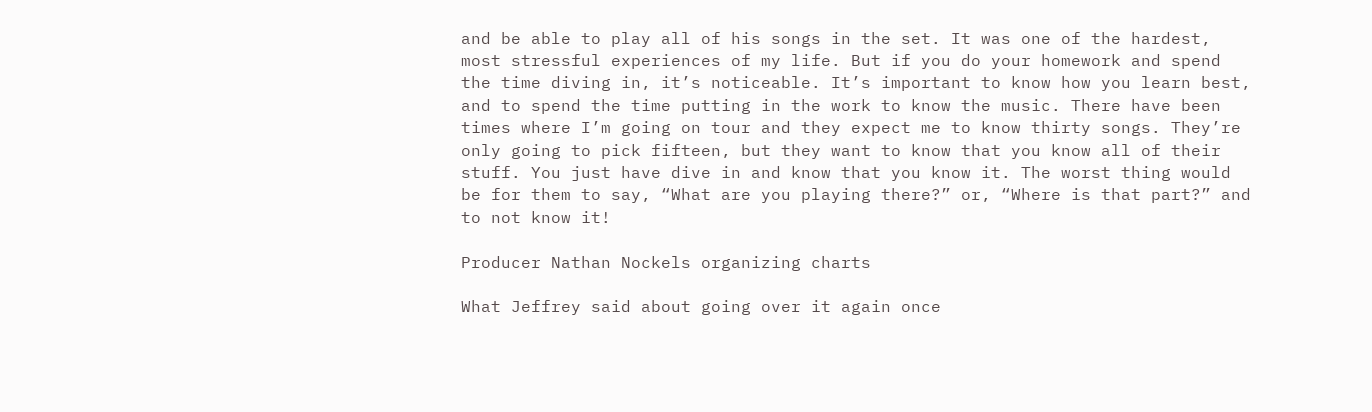and be able to play all of his songs in the set. It was one of the hardest, most stressful experiences of my life. But if you do your homework and spend the time diving in, it’s noticeable. It’s important to know how you learn best, and to spend the time putting in the work to know the music. There have been times where I’m going on tour and they expect me to know thirty songs. They’re only going to pick fifteen, but they want to know that you know all of their stuff. You just have dive in and know that you know it. The worst thing would be for them to say, “What are you playing there?” or, “Where is that part?” and to not know it!

Producer Nathan Nockels organizing charts

What Jeffrey said about going over it again once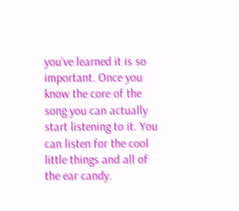you’ve learned it is so important. Once you know the core of the song you can actually start listening to it. You can listen for the cool little things and all of the ear candy.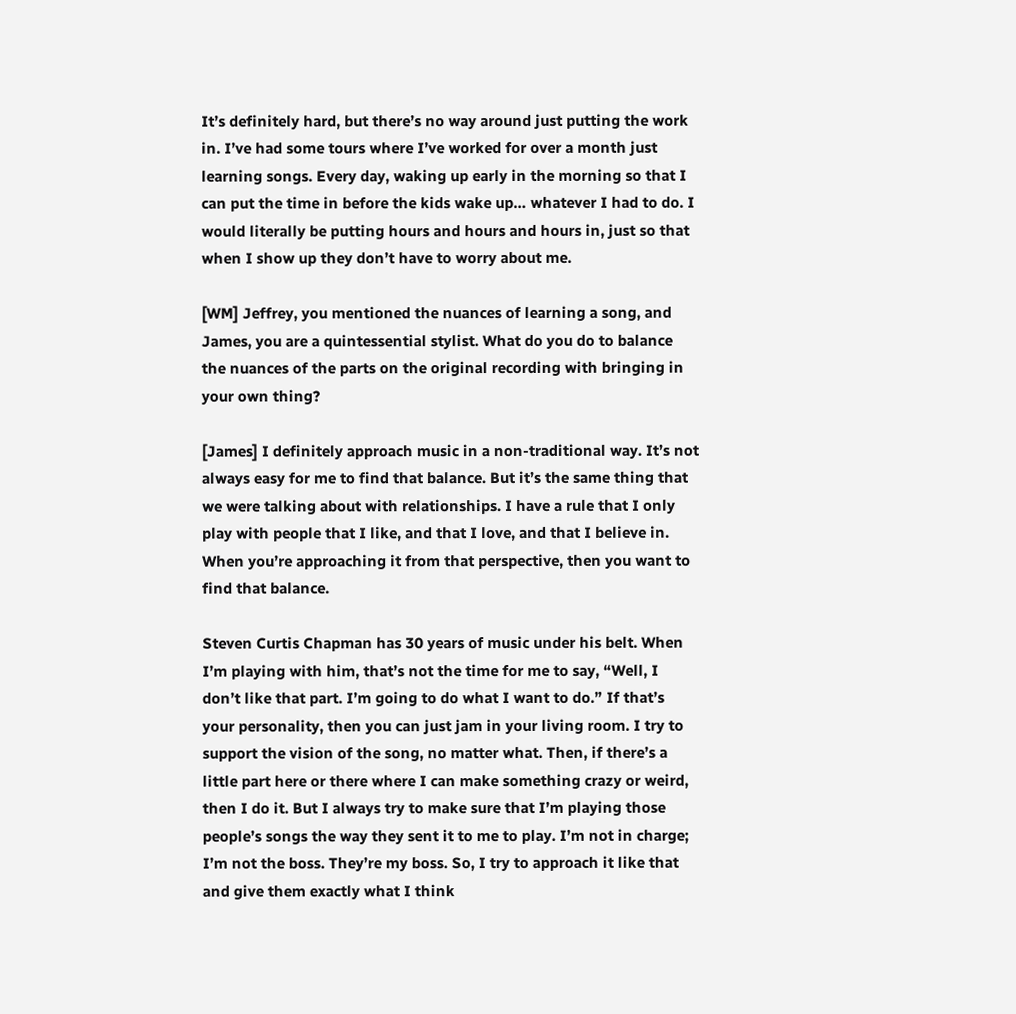It’s definitely hard, but there’s no way around just putting the work in. I’ve had some tours where I’ve worked for over a month just learning songs. Every day, waking up early in the morning so that I can put the time in before the kids wake up… whatever I had to do. I would literally be putting hours and hours and hours in, just so that when I show up they don’t have to worry about me.

[WM] Jeffrey, you mentioned the nuances of learning a song, and James, you are a quintessential stylist. What do you do to balance the nuances of the parts on the original recording with bringing in your own thing?

[James] I definitely approach music in a non-traditional way. It’s not always easy for me to find that balance. But it’s the same thing that we were talking about with relationships. I have a rule that I only play with people that I like, and that I love, and that I believe in. When you’re approaching it from that perspective, then you want to find that balance.

Steven Curtis Chapman has 30 years of music under his belt. When I’m playing with him, that’s not the time for me to say, “Well, I don’t like that part. I’m going to do what I want to do.” If that’s your personality, then you can just jam in your living room. I try to support the vision of the song, no matter what. Then, if there’s a little part here or there where I can make something crazy or weird, then I do it. But I always try to make sure that I’m playing those people’s songs the way they sent it to me to play. I’m not in charge; I’m not the boss. They’re my boss. So, I try to approach it like that and give them exactly what I think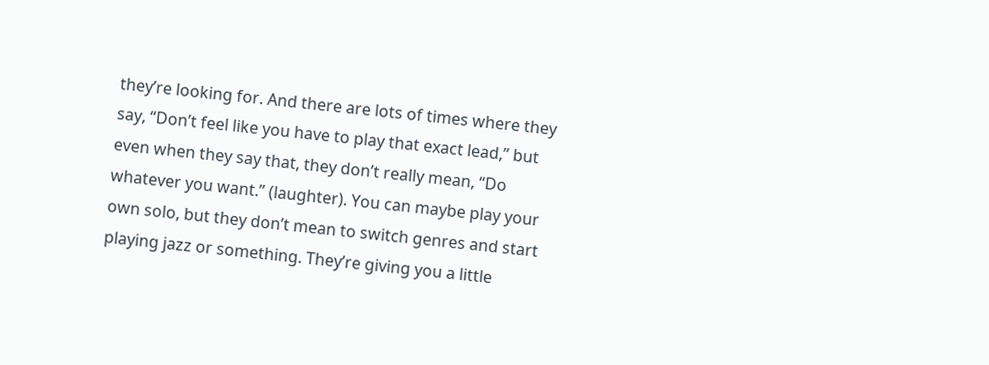they’re looking for. And there are lots of times where they say, “Don’t feel like you have to play that exact lead,” but even when they say that, they don’t really mean, “Do whatever you want.” (laughter). You can maybe play your own solo, but they don’t mean to switch genres and start playing jazz or something. They’re giving you a little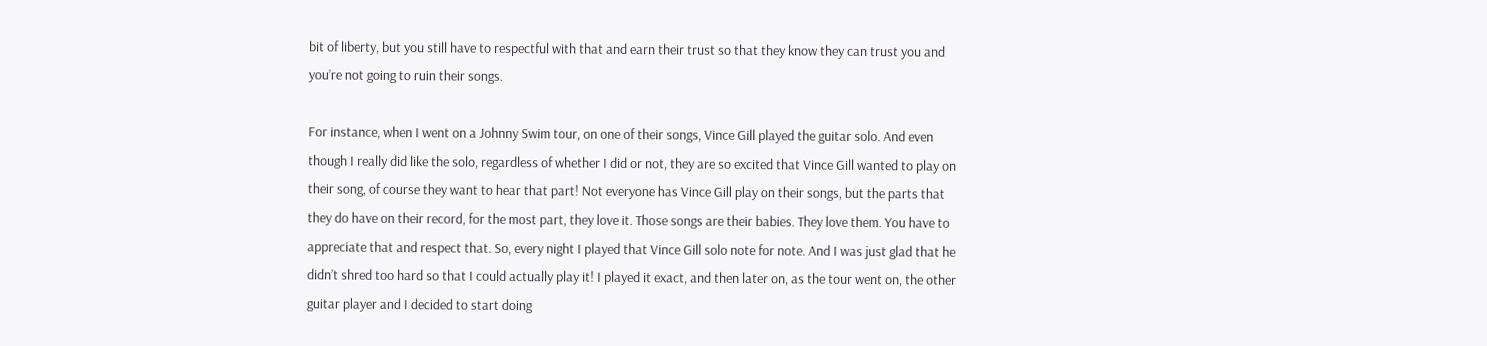bit of liberty, but you still have to respectful with that and earn their trust so that they know they can trust you and you’re not going to ruin their songs.

For instance, when I went on a Johnny Swim tour, on one of their songs, Vince Gill played the guitar solo. And even though I really did like the solo, regardless of whether I did or not, they are so excited that Vince Gill wanted to play on their song, of course they want to hear that part! Not everyone has Vince Gill play on their songs, but the parts that they do have on their record, for the most part, they love it. Those songs are their babies. They love them. You have to appreciate that and respect that. So, every night I played that Vince Gill solo note for note. And I was just glad that he didn’t shred too hard so that I could actually play it! I played it exact, and then later on, as the tour went on, the other guitar player and I decided to start doing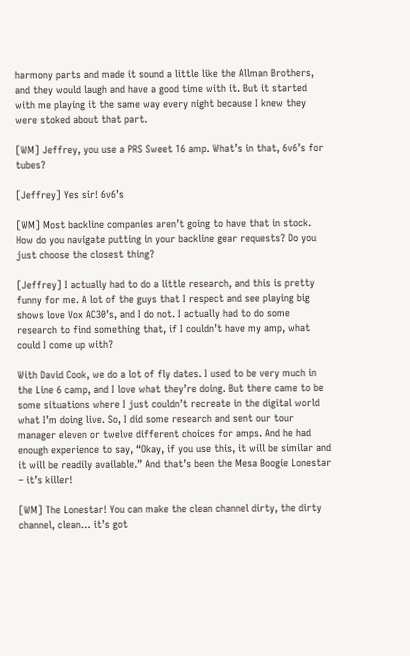harmony parts and made it sound a little like the Allman Brothers, and they would laugh and have a good time with it. But it started with me playing it the same way every night because I knew they were stoked about that part.

[WM] Jeffrey, you use a PRS Sweet 16 amp. What’s in that, 6v6’s for tubes?

[Jeffrey] Yes sir! 6v6’s

[WM] Most backline companies aren’t going to have that in stock. How do you navigate putting in your backline gear requests? Do you just choose the closest thing?

[Jeffrey] I actually had to do a little research, and this is pretty funny for me. A lot of the guys that I respect and see playing big shows love Vox AC30’s, and I do not. I actually had to do some research to find something that, if I couldn’t have my amp, what could I come up with?

With David Cook, we do a lot of fly dates. I used to be very much in the Line 6 camp, and I love what they’re doing. But there came to be some situations where I just couldn’t recreate in the digital world what I’m doing live. So, I did some research and sent our tour manager eleven or twelve different choices for amps. And he had enough experience to say, “Okay, if you use this, it will be similar and it will be readily available.” And that’s been the Mesa Boogie Lonestar – it’s killer!

[WM] The Lonestar! You can make the clean channel dirty, the dirty channel, clean… it’s got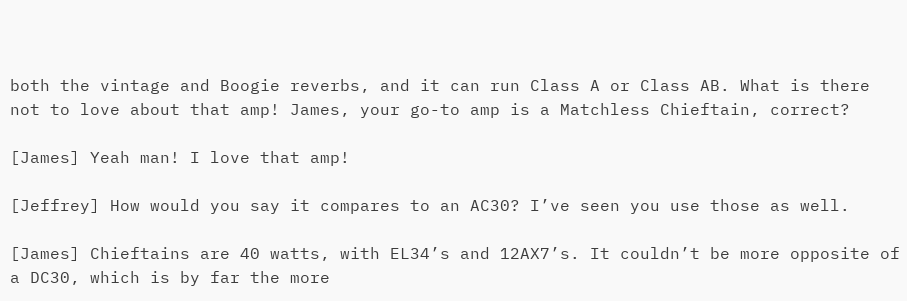both the vintage and Boogie reverbs, and it can run Class A or Class AB. What is there not to love about that amp! James, your go-to amp is a Matchless Chieftain, correct?

[James] Yeah man! I love that amp!

[Jeffrey] How would you say it compares to an AC30? I’ve seen you use those as well.

[James] Chieftains are 40 watts, with EL34’s and 12AX7’s. It couldn’t be more opposite of a DC30, which is by far the more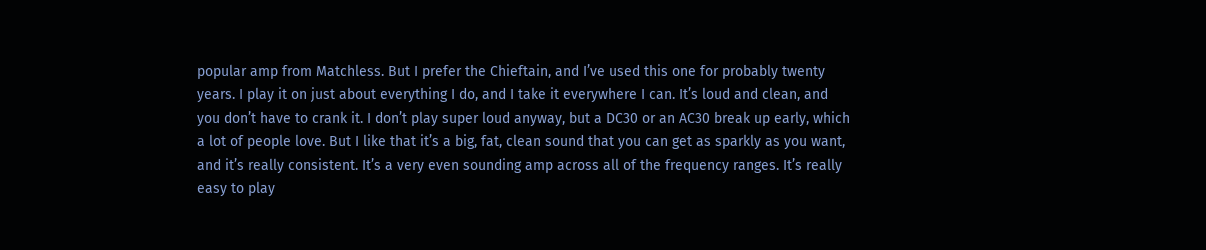popular amp from Matchless. But I prefer the Chieftain, and I’ve used this one for probably twenty years. I play it on just about everything I do, and I take it everywhere I can. It’s loud and clean, and you don’t have to crank it. I don’t play super loud anyway, but a DC30 or an AC30 break up early, which a lot of people love. But I like that it’s a big, fat, clean sound that you can get as sparkly as you want, and it’s really consistent. It’s a very even sounding amp across all of the frequency ranges. It’s really easy to play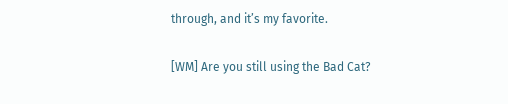through, and it’s my favorite.

[WM] Are you still using the Bad Cat?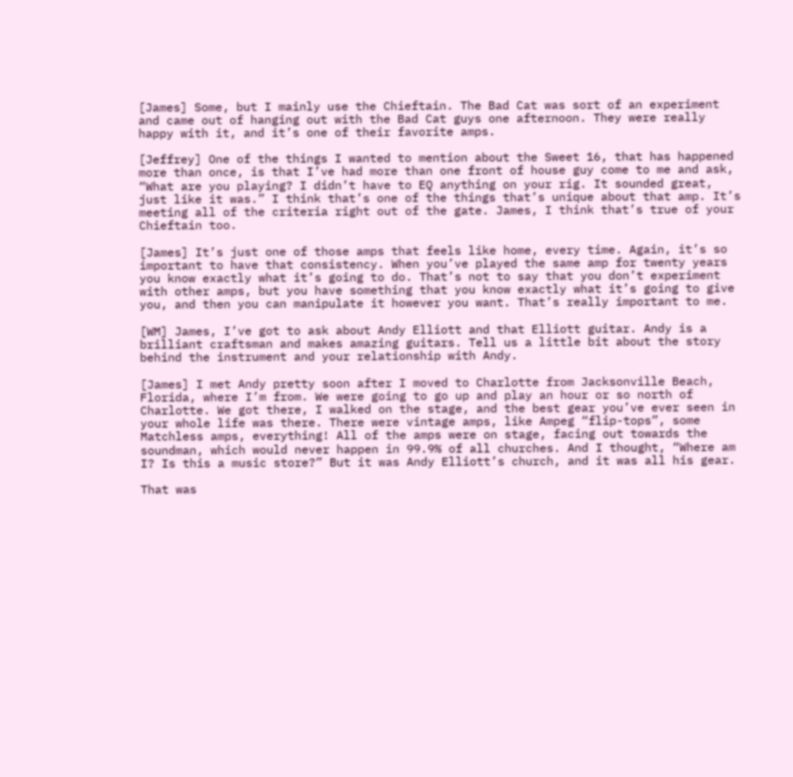[James] Some, but I mainly use the Chieftain. The Bad Cat was sort of an experiment and came out of hanging out with the Bad Cat guys one afternoon. They were really happy with it, and it’s one of their favorite amps.

[Jeffrey] One of the things I wanted to mention about the Sweet 16, that has happened more than once, is that I’ve had more than one front of house guy come to me and ask, “What are you playing? I didn’t have to EQ anything on your rig. It sounded great, just like it was.” I think that’s one of the things that’s unique about that amp. It’s meeting all of the criteria right out of the gate. James, I think that’s true of your Chieftain too.

[James] It’s just one of those amps that feels like home, every time. Again, it’s so important to have that consistency. When you’ve played the same amp for twenty years you know exactly what it’s going to do. That’s not to say that you don’t experiment with other amps, but you have something that you know exactly what it’s going to give you, and then you can manipulate it however you want. That’s really important to me.

[WM] James, I’ve got to ask about Andy Elliott and that Elliott guitar. Andy is a brilliant craftsman and makes amazing guitars. Tell us a little bit about the story behind the instrument and your relationship with Andy.

[James] I met Andy pretty soon after I moved to Charlotte from Jacksonville Beach, Florida, where I’m from. We were going to go up and play an hour or so north of Charlotte. We got there, I walked on the stage, and the best gear you’ve ever seen in your whole life was there. There were vintage amps, like Ampeg “flip-tops”, some Matchless amps, everything! All of the amps were on stage, facing out towards the soundman, which would never happen in 99.9% of all churches. And I thought, “Where am I? Is this a music store?” But it was Andy Elliott’s church, and it was all his gear.

That was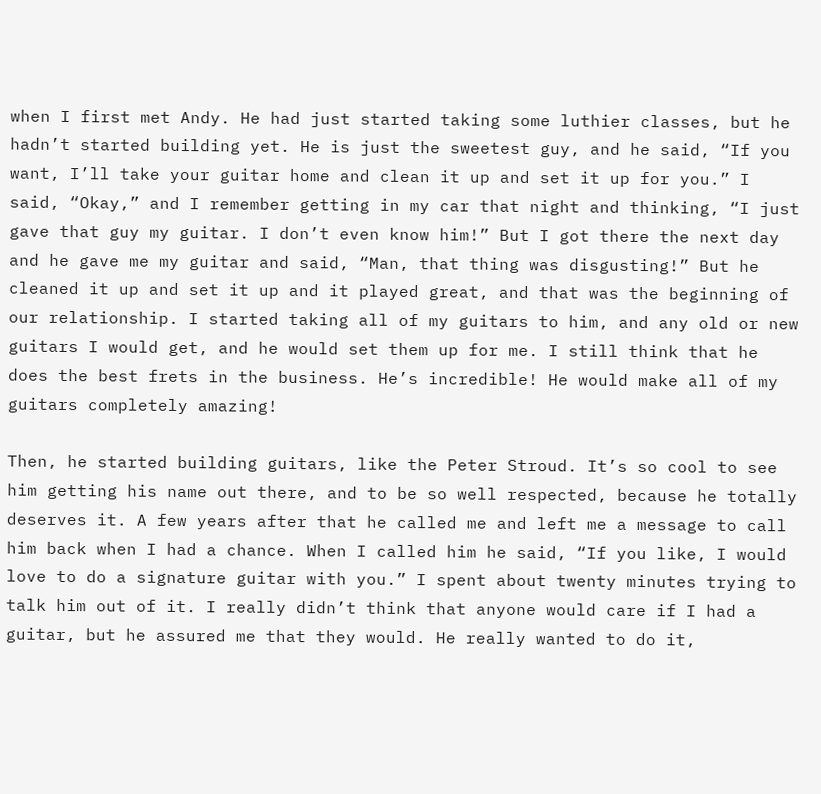when I first met Andy. He had just started taking some luthier classes, but he hadn’t started building yet. He is just the sweetest guy, and he said, “If you want, I’ll take your guitar home and clean it up and set it up for you.” I said, “Okay,” and I remember getting in my car that night and thinking, “I just gave that guy my guitar. I don’t even know him!” But I got there the next day and he gave me my guitar and said, “Man, that thing was disgusting!” But he cleaned it up and set it up and it played great, and that was the beginning of our relationship. I started taking all of my guitars to him, and any old or new guitars I would get, and he would set them up for me. I still think that he does the best frets in the business. He’s incredible! He would make all of my guitars completely amazing!

Then, he started building guitars, like the Peter Stroud. It’s so cool to see him getting his name out there, and to be so well respected, because he totally deserves it. A few years after that he called me and left me a message to call him back when I had a chance. When I called him he said, “If you like, I would love to do a signature guitar with you.” I spent about twenty minutes trying to talk him out of it. I really didn’t think that anyone would care if I had a guitar, but he assured me that they would. He really wanted to do it,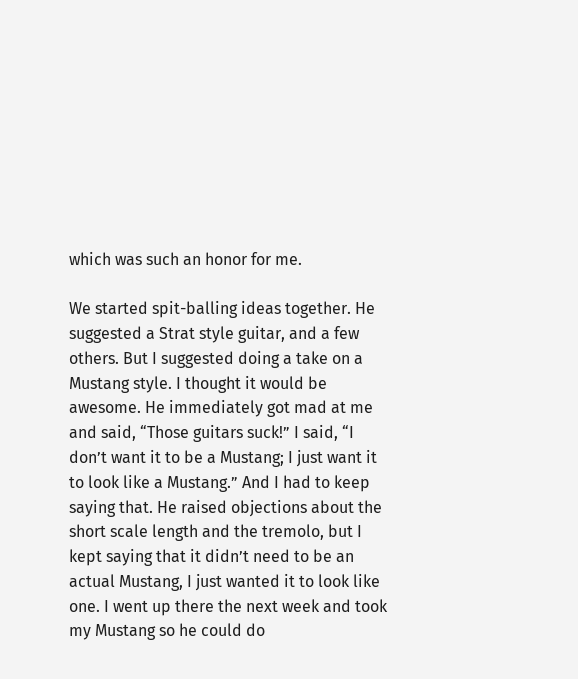which was such an honor for me.

We started spit-balling ideas together. He suggested a Strat style guitar, and a few others. But I suggested doing a take on a Mustang style. I thought it would be awesome. He immediately got mad at me and said, “Those guitars suck!” I said, “I don’t want it to be a Mustang; I just want it to look like a Mustang.” And I had to keep saying that. He raised objections about the short scale length and the tremolo, but I kept saying that it didn’t need to be an actual Mustang, I just wanted it to look like one. I went up there the next week and took my Mustang so he could do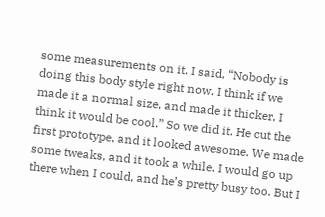some measurements on it. I said, “Nobody is doing this body style right now. I think if we made it a normal size, and made it thicker, I think it would be cool.” So we did it. He cut the first prototype, and it looked awesome. We made some tweaks, and it took a while. I would go up there when I could, and he’s pretty busy too. But I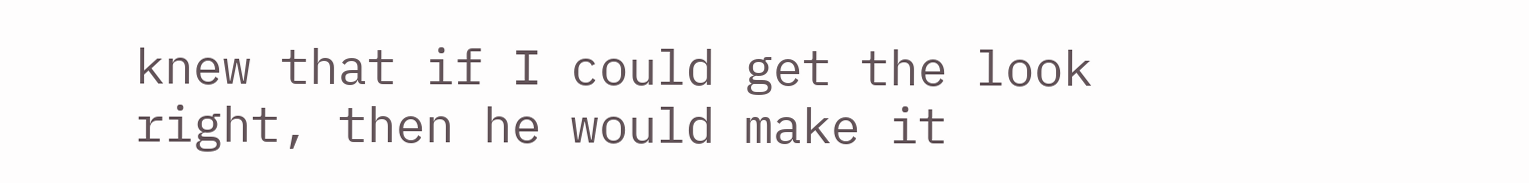knew that if I could get the look right, then he would make it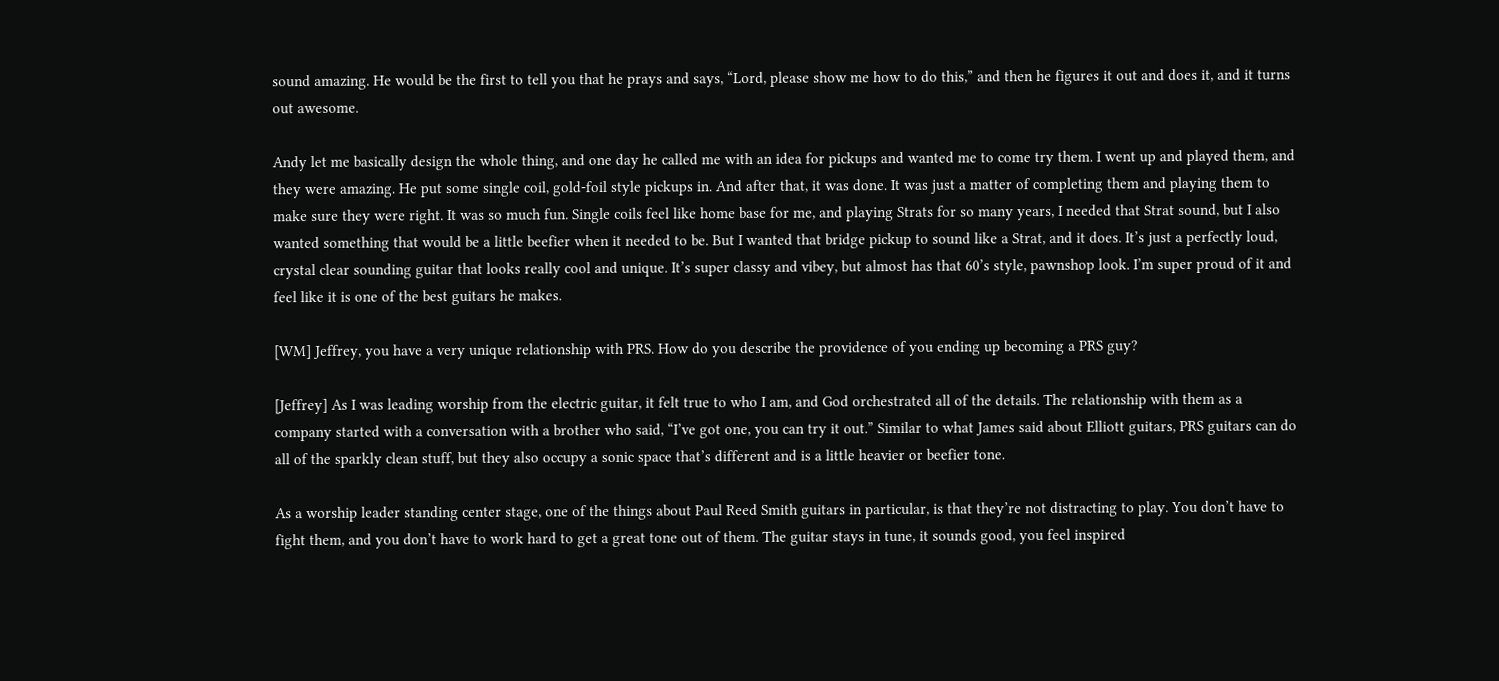sound amazing. He would be the first to tell you that he prays and says, “Lord, please show me how to do this,” and then he figures it out and does it, and it turns out awesome.

Andy let me basically design the whole thing, and one day he called me with an idea for pickups and wanted me to come try them. I went up and played them, and they were amazing. He put some single coil, gold-foil style pickups in. And after that, it was done. It was just a matter of completing them and playing them to make sure they were right. It was so much fun. Single coils feel like home base for me, and playing Strats for so many years, I needed that Strat sound, but I also wanted something that would be a little beefier when it needed to be. But I wanted that bridge pickup to sound like a Strat, and it does. It’s just a perfectly loud, crystal clear sounding guitar that looks really cool and unique. It’s super classy and vibey, but almost has that 60’s style, pawnshop look. I’m super proud of it and feel like it is one of the best guitars he makes.

[WM] Jeffrey, you have a very unique relationship with PRS. How do you describe the providence of you ending up becoming a PRS guy?

[Jeffrey] As I was leading worship from the electric guitar, it felt true to who I am, and God orchestrated all of the details. The relationship with them as a company started with a conversation with a brother who said, “I’ve got one, you can try it out.” Similar to what James said about Elliott guitars, PRS guitars can do all of the sparkly clean stuff, but they also occupy a sonic space that’s different and is a little heavier or beefier tone.

As a worship leader standing center stage, one of the things about Paul Reed Smith guitars in particular, is that they’re not distracting to play. You don’t have to fight them, and you don’t have to work hard to get a great tone out of them. The guitar stays in tune, it sounds good, you feel inspired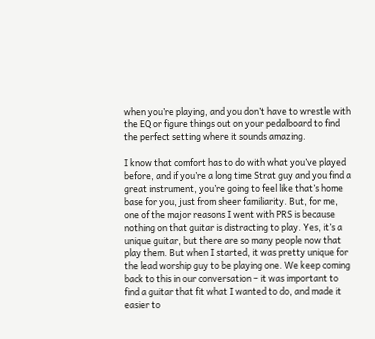when you’re playing, and you don’t have to wrestle with the EQ or figure things out on your pedalboard to find the perfect setting where it sounds amazing.

I know that comfort has to do with what you’ve played before, and if you’re a long time Strat guy and you find a great instrument, you’re going to feel like that’s home base for you, just from sheer familiarity. But, for me, one of the major reasons I went with PRS is because nothing on that guitar is distracting to play. Yes, it’s a unique guitar, but there are so many people now that play them. But when I started, it was pretty unique for the lead worship guy to be playing one. We keep coming back to this in our conversation – it was important to find a guitar that fit what I wanted to do, and made it easier to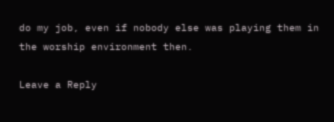do my job, even if nobody else was playing them in the worship environment then.

Leave a Reply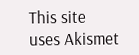This site uses Akismet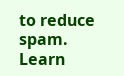to reduce spam. Learn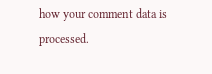how your comment data is processed.